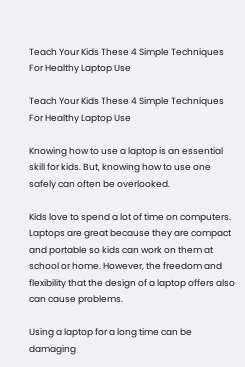Teach Your Kids These 4 Simple Techniques For Healthy Laptop Use

Teach Your Kids These 4 Simple Techniques For Healthy Laptop Use

Knowing how to use a laptop is an essential skill for kids. But, knowing how to use one safely can often be overlooked.

Kids love to spend a lot of time on computers. Laptops are great because they are compact and portable so kids can work on them at school or home. However, the freedom and flexibility that the design of a laptop offers also can cause problems.

Using a laptop for a long time can be damaging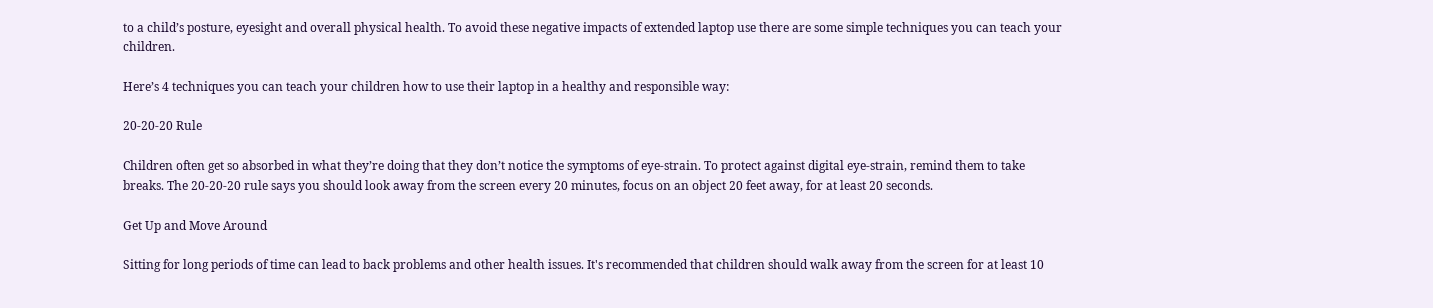to a child’s posture, eyesight and overall physical health. To avoid these negative impacts of extended laptop use there are some simple techniques you can teach your children.

Here’s 4 techniques you can teach your children how to use their laptop in a healthy and responsible way:

20-20-20 Rule

Children often get so absorbed in what they’re doing that they don’t notice the symptoms of eye-strain. To protect against digital eye-strain, remind them to take breaks. The 20-20-20 rule says you should look away from the screen every 20 minutes, focus on an object 20 feet away, for at least 20 seconds.

Get Up and Move Around

Sitting for long periods of time can lead to back problems and other health issues. It's recommended that children should walk away from the screen for at least 10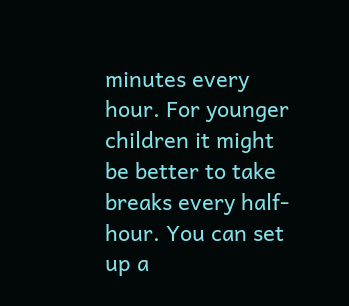minutes every hour. For younger children it might be better to take breaks every half-hour. You can set up a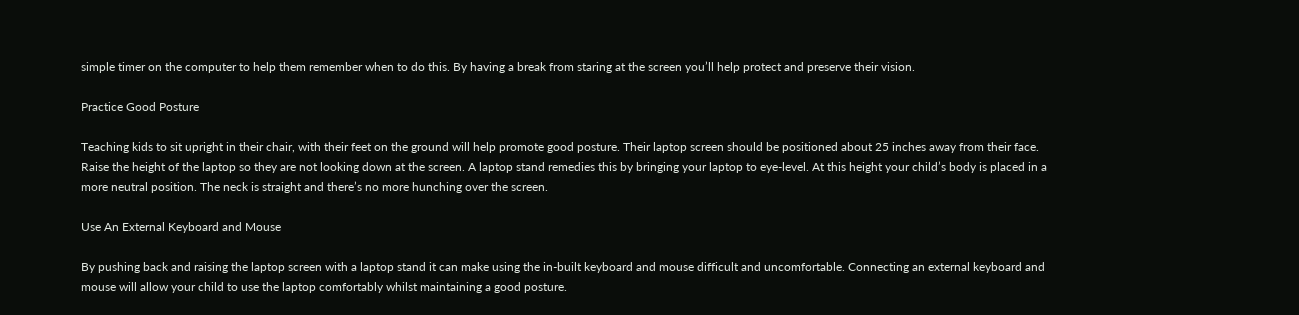simple timer on the computer to help them remember when to do this. By having a break from staring at the screen you’ll help protect and preserve their vision.

Practice Good Posture

Teaching kids to sit upright in their chair, with their feet on the ground will help promote good posture. Their laptop screen should be positioned about 25 inches away from their face. Raise the height of the laptop so they are not looking down at the screen. A laptop stand remedies this by bringing your laptop to eye-level. At this height your child’s body is placed in a more neutral position. The neck is straight and there’s no more hunching over the screen.

Use An External Keyboard and Mouse

By pushing back and raising the laptop screen with a laptop stand it can make using the in-built keyboard and mouse difficult and uncomfortable. Connecting an external keyboard and mouse will allow your child to use the laptop comfortably whilst maintaining a good posture.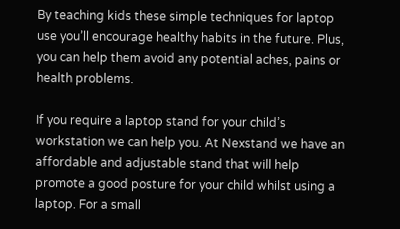By teaching kids these simple techniques for laptop use you’ll encourage healthy habits in the future. Plus, you can help them avoid any potential aches, pains or health problems.

If you require a laptop stand for your child’s workstation we can help you. At Nexstand we have an affordable and adjustable stand that will help promote a good posture for your child whilst using a laptop. For a small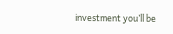investment you’ll be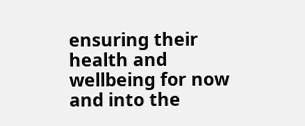ensuring their health and wellbeing for now and into the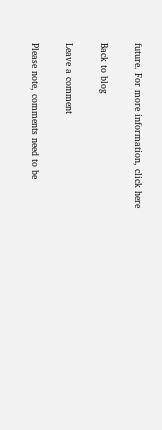future. For more information, click here

Back to blog

Leave a comment

Please note, comments need to be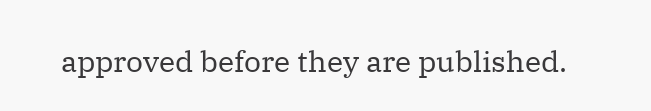approved before they are published.